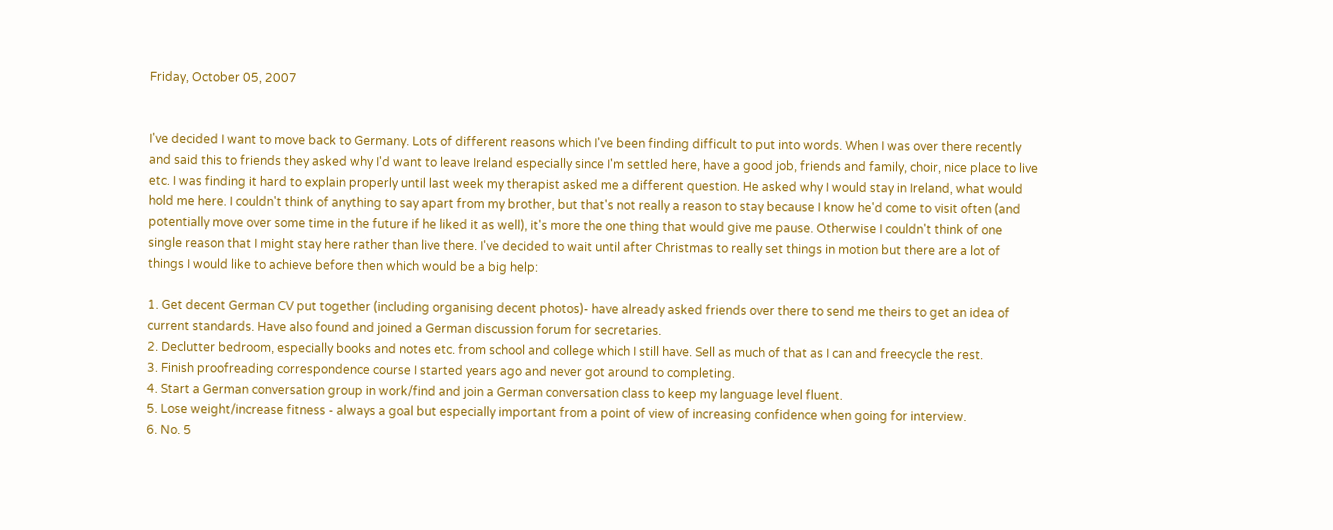Friday, October 05, 2007


I've decided I want to move back to Germany. Lots of different reasons which I've been finding difficult to put into words. When I was over there recently and said this to friends they asked why I'd want to leave Ireland especially since I'm settled here, have a good job, friends and family, choir, nice place to live etc. I was finding it hard to explain properly until last week my therapist asked me a different question. He asked why I would stay in Ireland, what would hold me here. I couldn't think of anything to say apart from my brother, but that's not really a reason to stay because I know he'd come to visit often (and potentially move over some time in the future if he liked it as well), it's more the one thing that would give me pause. Otherwise I couldn't think of one single reason that I might stay here rather than live there. I've decided to wait until after Christmas to really set things in motion but there are a lot of things I would like to achieve before then which would be a big help:

1. Get decent German CV put together (including organising decent photos)- have already asked friends over there to send me theirs to get an idea of current standards. Have also found and joined a German discussion forum for secretaries.
2. Declutter bedroom, especially books and notes etc. from school and college which I still have. Sell as much of that as I can and freecycle the rest.
3. Finish proofreading correspondence course I started years ago and never got around to completing.
4. Start a German conversation group in work/find and join a German conversation class to keep my language level fluent.
5. Lose weight/increase fitness - always a goal but especially important from a point of view of increasing confidence when going for interview.
6. No. 5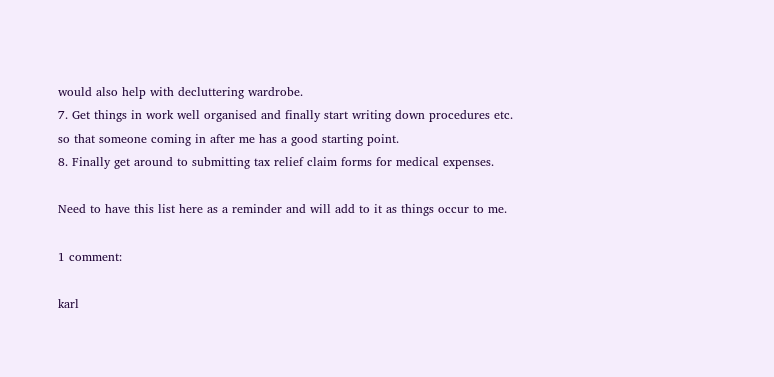would also help with decluttering wardrobe.
7. Get things in work well organised and finally start writing down procedures etc. so that someone coming in after me has a good starting point.
8. Finally get around to submitting tax relief claim forms for medical expenses.

Need to have this list here as a reminder and will add to it as things occur to me.

1 comment:

karl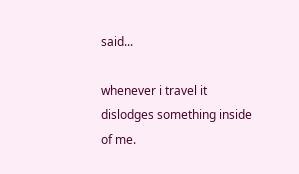said...

whenever i travel it dislodges something inside of me.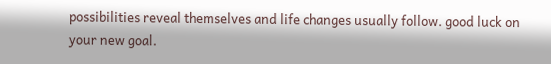possibilities reveal themselves and life changes usually follow. good luck on your new goal.